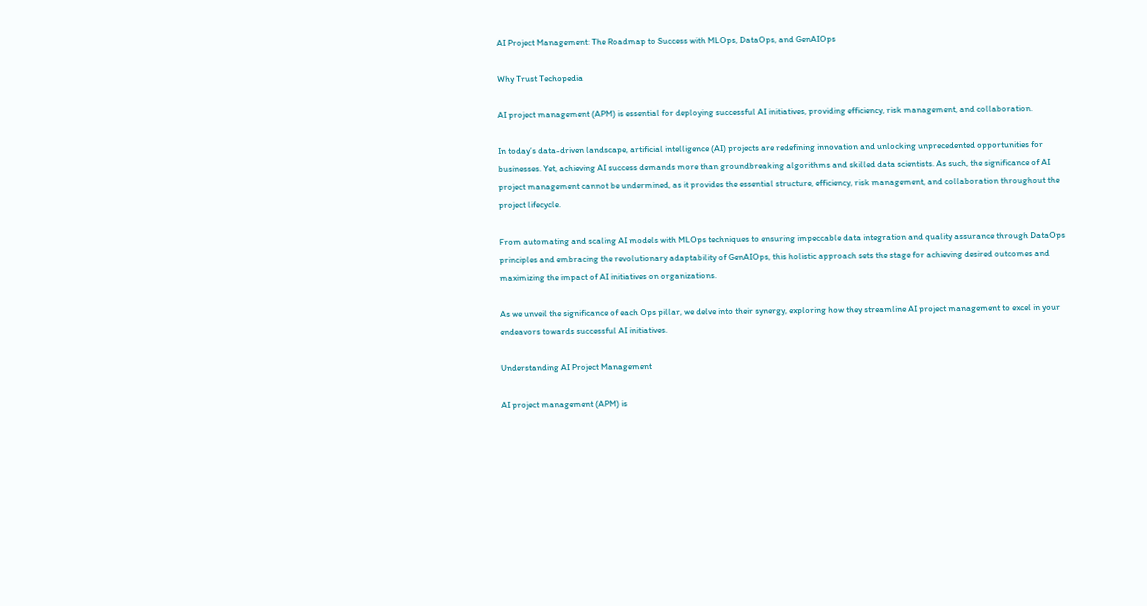AI Project Management: The Roadmap to Success with MLOps, DataOps, and GenAIOps

Why Trust Techopedia

AI project management (APM) is essential for deploying successful AI initiatives, providing efficiency, risk management, and collaboration.

In today’s data-driven landscape, artificial intelligence (AI) projects are redefining innovation and unlocking unprecedented opportunities for businesses. Yet, achieving AI success demands more than groundbreaking algorithms and skilled data scientists. As such, the significance of AI project management cannot be undermined, as it provides the essential structure, efficiency, risk management, and collaboration throughout the project lifecycle.

From automating and scaling AI models with MLOps techniques to ensuring impeccable data integration and quality assurance through DataOps principles and embracing the revolutionary adaptability of GenAIOps, this holistic approach sets the stage for achieving desired outcomes and maximizing the impact of AI initiatives on organizations.

As we unveil the significance of each Ops pillar, we delve into their synergy, exploring how they streamline AI project management to excel in your endeavors towards successful AI initiatives.

Understanding AI Project Management

AI project management (APM) is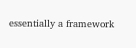essentially a framework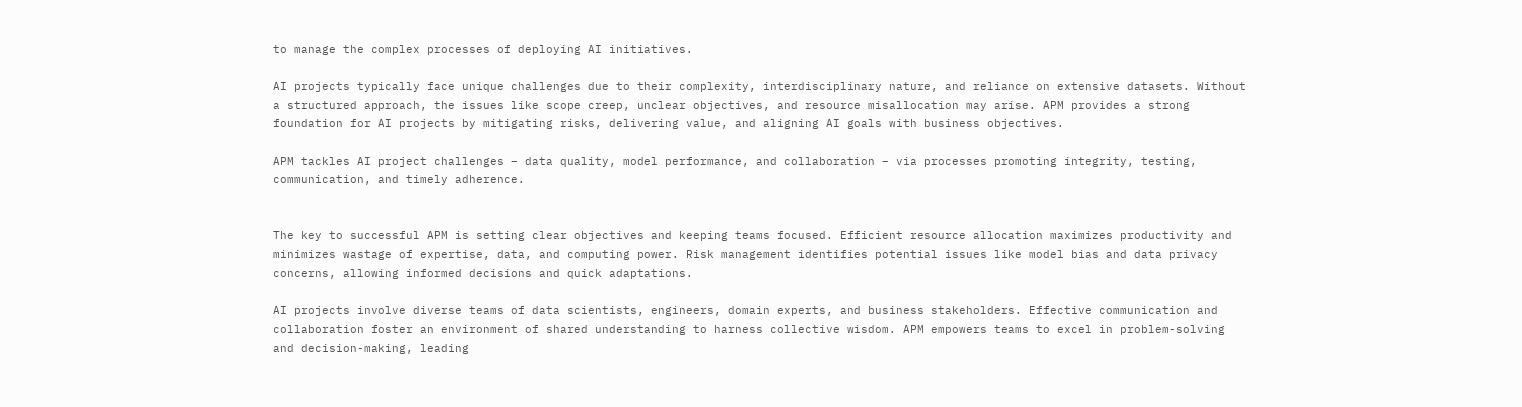to manage the complex processes of deploying AI initiatives.

AI projects typically face unique challenges due to their complexity, interdisciplinary nature, and reliance on extensive datasets. Without a structured approach, the issues like scope creep, unclear objectives, and resource misallocation may arise. APM provides a strong foundation for AI projects by mitigating risks, delivering value, and aligning AI goals with business objectives.

APM tackles AI project challenges – data quality, model performance, and collaboration – via processes promoting integrity, testing, communication, and timely adherence.


The key to successful APM is setting clear objectives and keeping teams focused. Efficient resource allocation maximizes productivity and minimizes wastage of expertise, data, and computing power. Risk management identifies potential issues like model bias and data privacy concerns, allowing informed decisions and quick adaptations.

AI projects involve diverse teams of data scientists, engineers, domain experts, and business stakeholders. Effective communication and collaboration foster an environment of shared understanding to harness collective wisdom. APM empowers teams to excel in problem-solving and decision-making, leading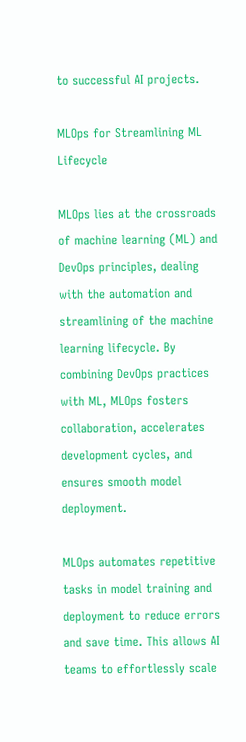to successful AI projects.

MLOps for Streamlining ML Lifecycle

MLOps lies at the crossroads of machine learning (ML) and DevOps principles, dealing with the automation and streamlining of the machine learning lifecycle. By combining DevOps practices with ML, MLOps fosters collaboration, accelerates development cycles, and ensures smooth model deployment.

MLOps automates repetitive tasks in model training and deployment to reduce errors and save time. This allows AI teams to effortlessly scale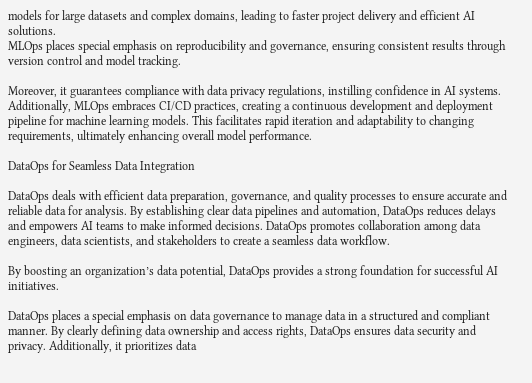models for large datasets and complex domains, leading to faster project delivery and efficient AI solutions.
MLOps places special emphasis on reproducibility and governance, ensuring consistent results through version control and model tracking.

Moreover, it guarantees compliance with data privacy regulations, instilling confidence in AI systems. Additionally, MLOps embraces CI/CD practices, creating a continuous development and deployment pipeline for machine learning models. This facilitates rapid iteration and adaptability to changing requirements, ultimately enhancing overall model performance.

DataOps for Seamless Data Integration

DataOps deals with efficient data preparation, governance, and quality processes to ensure accurate and reliable data for analysis. By establishing clear data pipelines and automation, DataOps reduces delays and empowers AI teams to make informed decisions. DataOps promotes collaboration among data engineers, data scientists, and stakeholders to create a seamless data workflow.

By boosting an organization’s data potential, DataOps provides a strong foundation for successful AI initiatives.

DataOps places a special emphasis on data governance to manage data in a structured and compliant manner. By clearly defining data ownership and access rights, DataOps ensures data security and privacy. Additionally, it prioritizes data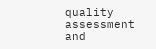quality assessment and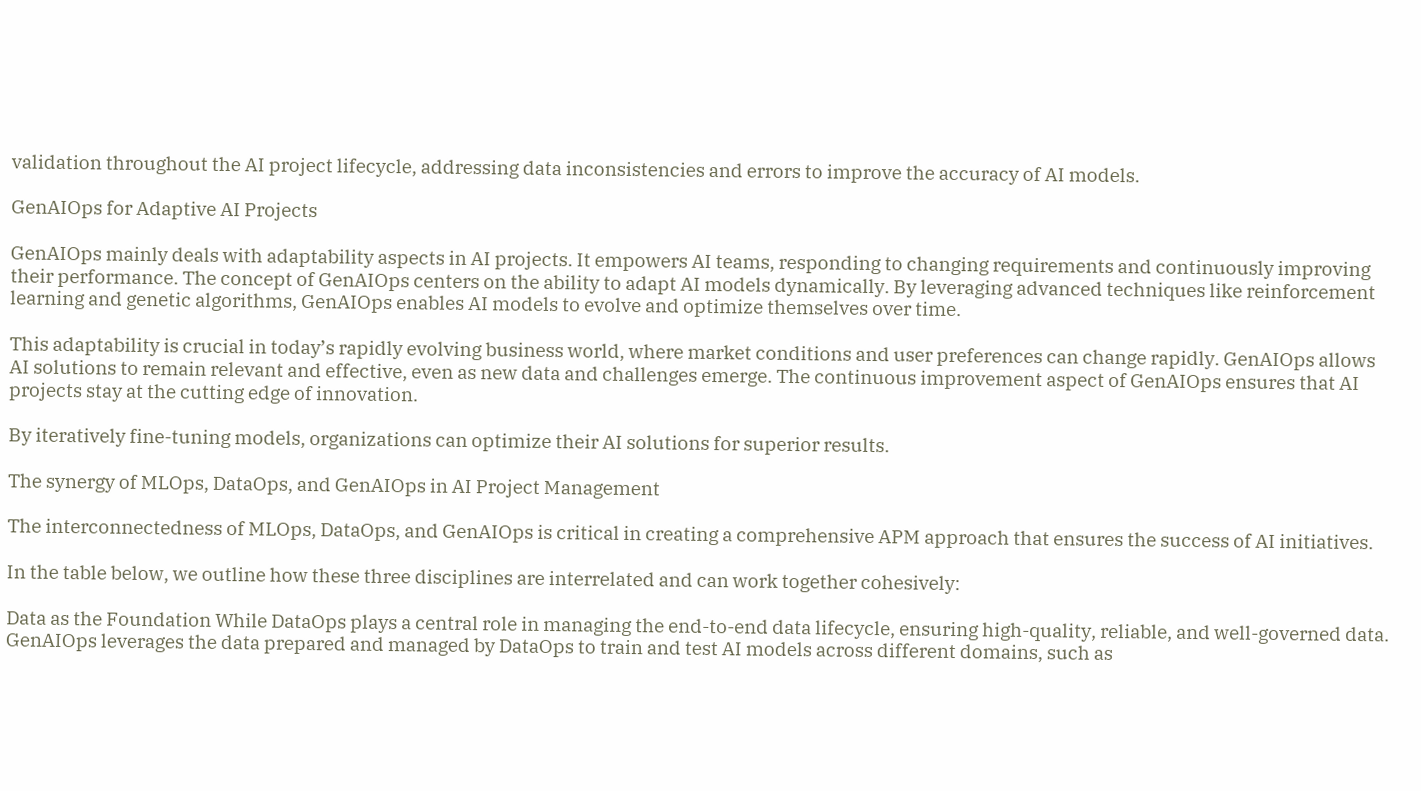validation throughout the AI project lifecycle, addressing data inconsistencies and errors to improve the accuracy of AI models.

GenAIOps for Adaptive AI Projects

GenAIOps mainly deals with adaptability aspects in AI projects. It empowers AI teams, responding to changing requirements and continuously improving their performance. The concept of GenAIOps centers on the ability to adapt AI models dynamically. By leveraging advanced techniques like reinforcement learning and genetic algorithms, GenAIOps enables AI models to evolve and optimize themselves over time.

This adaptability is crucial in today’s rapidly evolving business world, where market conditions and user preferences can change rapidly. GenAIOps allows AI solutions to remain relevant and effective, even as new data and challenges emerge. The continuous improvement aspect of GenAIOps ensures that AI projects stay at the cutting edge of innovation.

By iteratively fine-tuning models, organizations can optimize their AI solutions for superior results.

The synergy of MLOps, DataOps, and GenAIOps in AI Project Management

The interconnectedness of MLOps, DataOps, and GenAIOps is critical in creating a comprehensive APM approach that ensures the success of AI initiatives.

In the table below, we outline how these three disciplines are interrelated and can work together cohesively:

Data as the Foundation While DataOps plays a central role in managing the end-to-end data lifecycle, ensuring high-quality, reliable, and well-governed data. GenAIOps leverages the data prepared and managed by DataOps to train and test AI models across different domains, such as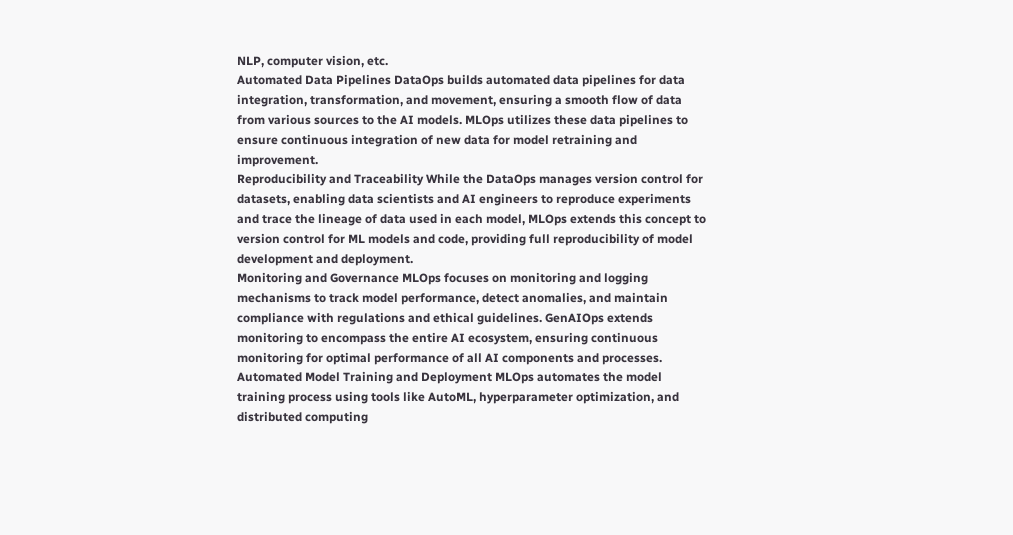NLP, computer vision, etc.
Automated Data Pipelines DataOps builds automated data pipelines for data integration, transformation, and movement, ensuring a smooth flow of data from various sources to the AI models. MLOps utilizes these data pipelines to ensure continuous integration of new data for model retraining and improvement.
Reproducibility and Traceability While the DataOps manages version control for datasets, enabling data scientists and AI engineers to reproduce experiments and trace the lineage of data used in each model, MLOps extends this concept to version control for ML models and code, providing full reproducibility of model development and deployment.
Monitoring and Governance MLOps focuses on monitoring and logging mechanisms to track model performance, detect anomalies, and maintain compliance with regulations and ethical guidelines. GenAIOps extends monitoring to encompass the entire AI ecosystem, ensuring continuous monitoring for optimal performance of all AI components and processes.
Automated Model Training and Deployment MLOps automates the model training process using tools like AutoML, hyperparameter optimization, and distributed computing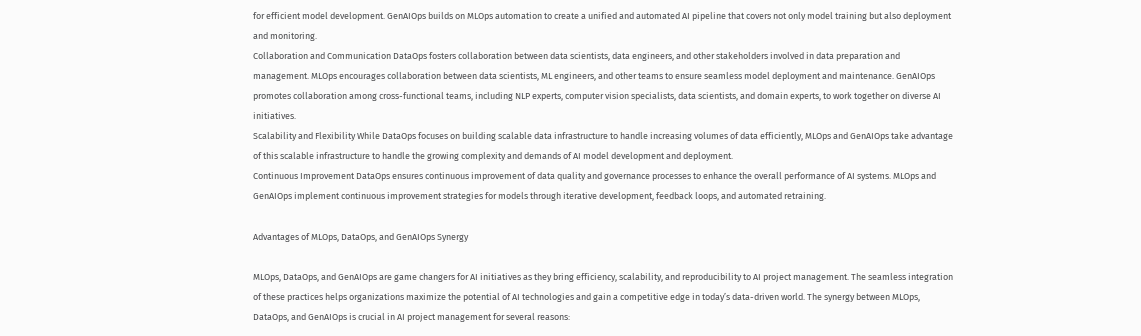for efficient model development. GenAIOps builds on MLOps automation to create a unified and automated AI pipeline that covers not only model training but also deployment and monitoring.
Collaboration and Communication DataOps fosters collaboration between data scientists, data engineers, and other stakeholders involved in data preparation and management. MLOps encourages collaboration between data scientists, ML engineers, and other teams to ensure seamless model deployment and maintenance. GenAIOps promotes collaboration among cross-functional teams, including NLP experts, computer vision specialists, data scientists, and domain experts, to work together on diverse AI initiatives.
Scalability and Flexibility While DataOps focuses on building scalable data infrastructure to handle increasing volumes of data efficiently, MLOps and GenAIOps take advantage of this scalable infrastructure to handle the growing complexity and demands of AI model development and deployment.
Continuous Improvement DataOps ensures continuous improvement of data quality and governance processes to enhance the overall performance of AI systems. MLOps and GenAIOps implement continuous improvement strategies for models through iterative development, feedback loops, and automated retraining.

Advantages of MLOps, DataOps, and GenAIOps Synergy

MLOps, DataOps, and GenAIOps are game changers for AI initiatives as they bring efficiency, scalability, and reproducibility to AI project management. The seamless integration of these practices helps organizations maximize the potential of AI technologies and gain a competitive edge in today’s data-driven world. The synergy between MLOps, DataOps, and GenAIOps is crucial in AI project management for several reasons: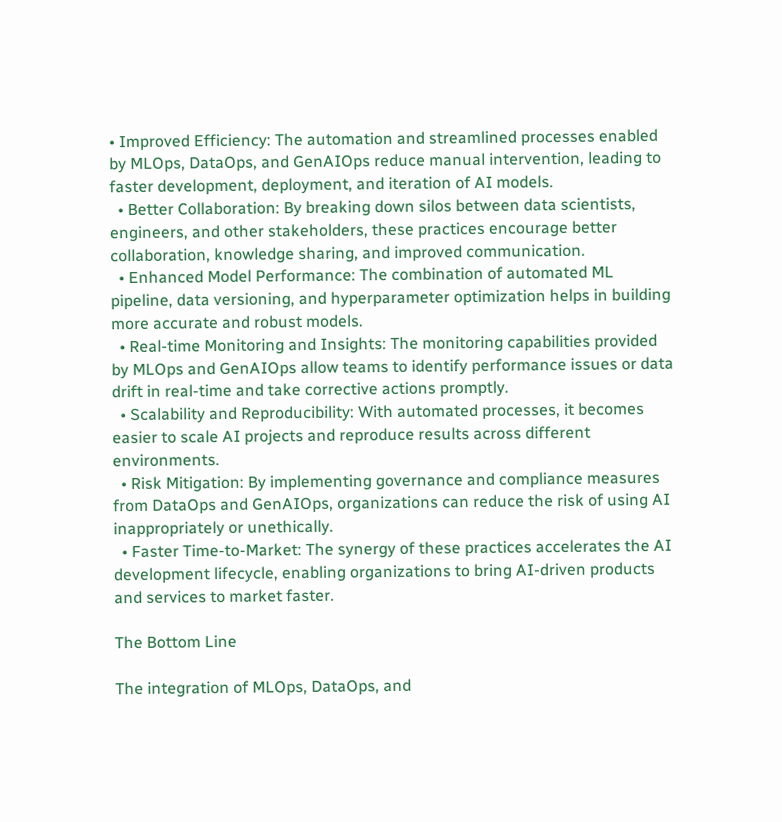• Improved Efficiency: The automation and streamlined processes enabled by MLOps, DataOps, and GenAIOps reduce manual intervention, leading to faster development, deployment, and iteration of AI models.
  • Better Collaboration: By breaking down silos between data scientists, engineers, and other stakeholders, these practices encourage better collaboration, knowledge sharing, and improved communication.
  • Enhanced Model Performance: The combination of automated ML pipeline, data versioning, and hyperparameter optimization helps in building more accurate and robust models.
  • Real-time Monitoring and Insights: The monitoring capabilities provided by MLOps and GenAIOps allow teams to identify performance issues or data drift in real-time and take corrective actions promptly.
  • Scalability and Reproducibility: With automated processes, it becomes easier to scale AI projects and reproduce results across different environments.
  • Risk Mitigation: By implementing governance and compliance measures from DataOps and GenAIOps, organizations can reduce the risk of using AI inappropriately or unethically.
  • Faster Time-to-Market: The synergy of these practices accelerates the AI development lifecycle, enabling organizations to bring AI-driven products and services to market faster.

The Bottom Line

The integration of MLOps, DataOps, and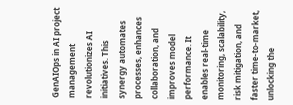GenAIOps in AI project management revolutionizes AI initiatives. This synergy automates processes, enhances collaboration, and improves model performance. It enables real-time monitoring, scalability, risk mitigation, and faster time-to-market, unlocking the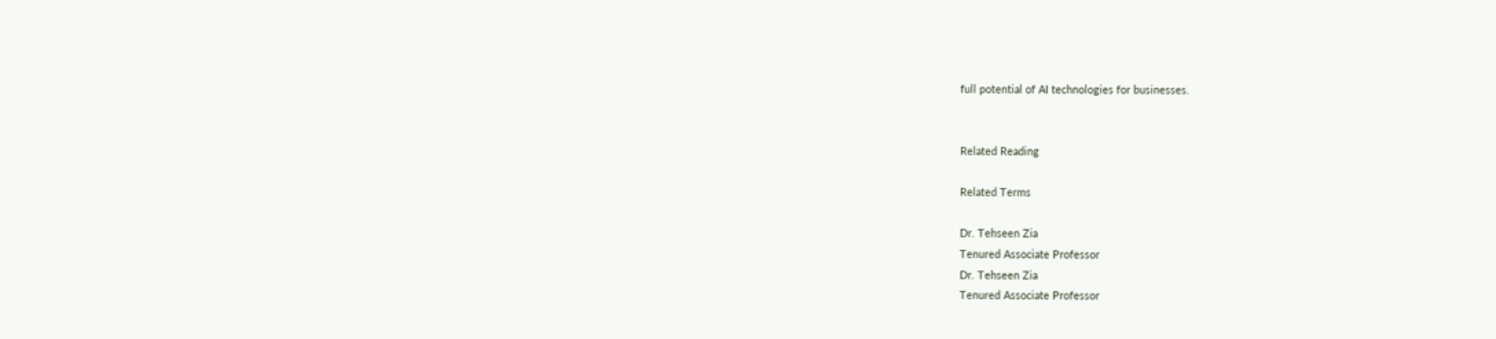full potential of AI technologies for businesses.


Related Reading

Related Terms

Dr. Tehseen Zia
Tenured Associate Professor
Dr. Tehseen Zia
Tenured Associate Professor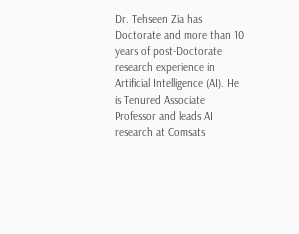Dr. Tehseen Zia has Doctorate and more than 10 years of post-Doctorate research experience in Artificial Intelligence (AI). He is Tenured Associate Professor and leads AI research at Comsats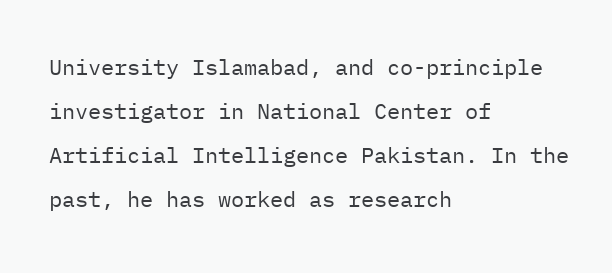University Islamabad, and co-principle investigator in National Center of Artificial Intelligence Pakistan. In the past, he has worked as research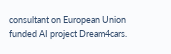consultant on European Union funded AI project Dream4cars.